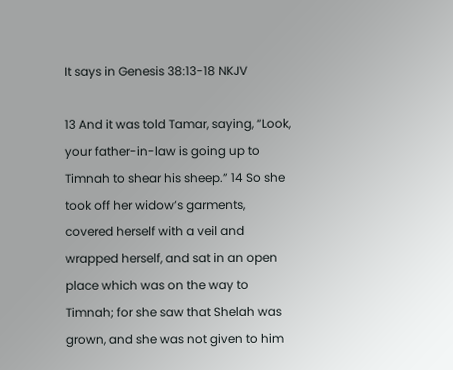It says in Genesis 38:13-18 NKJV

13 And it was told Tamar, saying, “Look, your father-in-law is going up to Timnah to shear his sheep.” 14 So she took off her widow’s garments, covered herself with a veil and wrapped herself, and sat in an open place which was on the way to Timnah; for she saw that Shelah was grown, and she was not given to him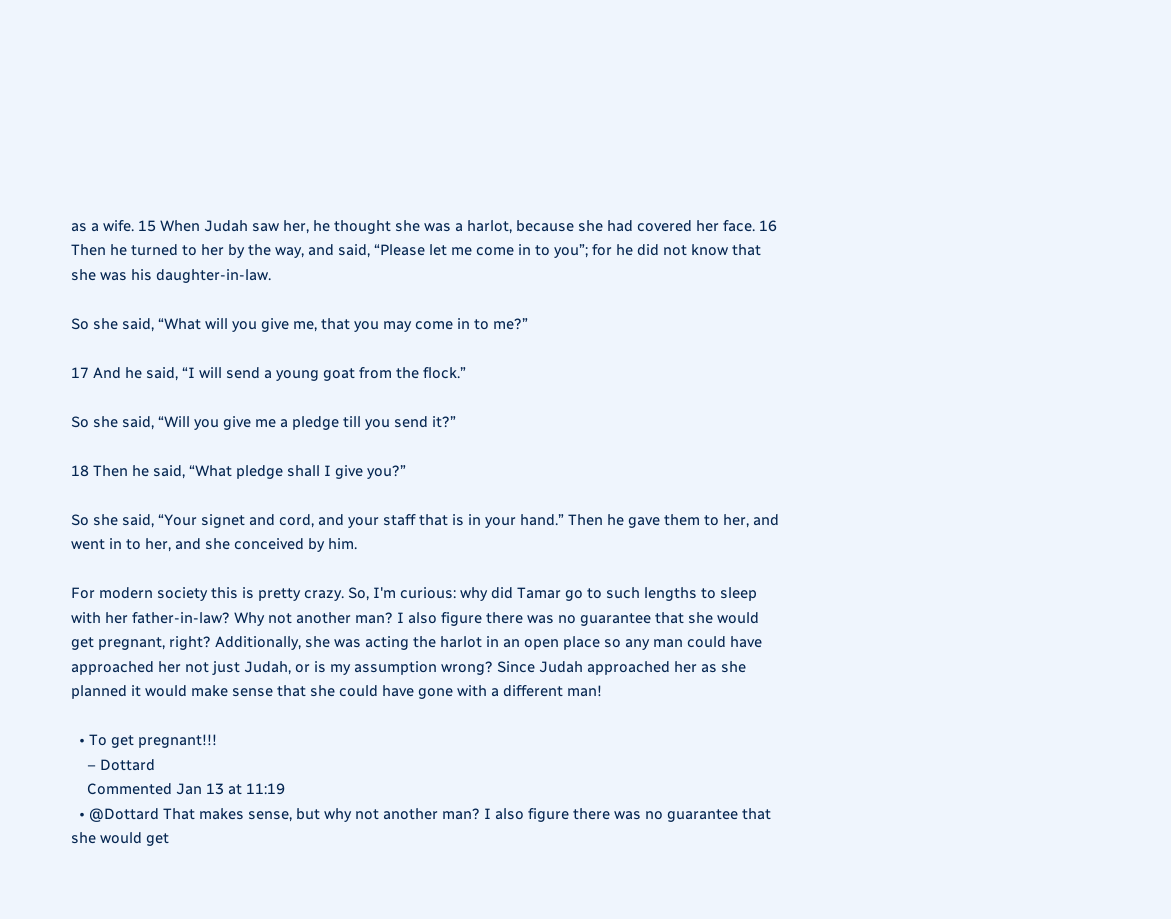as a wife. 15 When Judah saw her, he thought she was a harlot, because she had covered her face. 16 Then he turned to her by the way, and said, “Please let me come in to you”; for he did not know that she was his daughter-in-law.

So she said, “What will you give me, that you may come in to me?”

17 And he said, “I will send a young goat from the flock.”

So she said, “Will you give me a pledge till you send it?”

18 Then he said, “What pledge shall I give you?”

So she said, “Your signet and cord, and your staff that is in your hand.” Then he gave them to her, and went in to her, and she conceived by him.

For modern society this is pretty crazy. So, I'm curious: why did Tamar go to such lengths to sleep with her father-in-law? Why not another man? I also figure there was no guarantee that she would get pregnant, right? Additionally, she was acting the harlot in an open place so any man could have approached her not just Judah, or is my assumption wrong? Since Judah approached her as she planned it would make sense that she could have gone with a different man!

  • To get pregnant!!!
    – Dottard
    Commented Jan 13 at 11:19
  • @Dottard That makes sense, but why not another man? I also figure there was no guarantee that she would get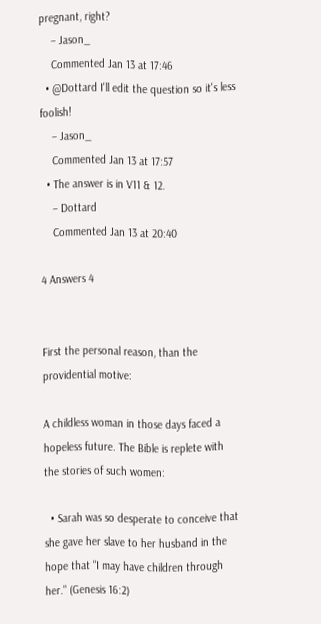pregnant, right?
    – Jason_
    Commented Jan 13 at 17:46
  • @Dottard I'll edit the question so it's less foolish!
    – Jason_
    Commented Jan 13 at 17:57
  • The answer is in V11 & 12.
    – Dottard
    Commented Jan 13 at 20:40

4 Answers 4


First the personal reason, than the providential motive:

A childless woman in those days faced a hopeless future. The Bible is replete with the stories of such women:

  • Sarah was so desperate to conceive that she gave her slave to her husband in the hope that "I may have children through her." (Genesis 16:2)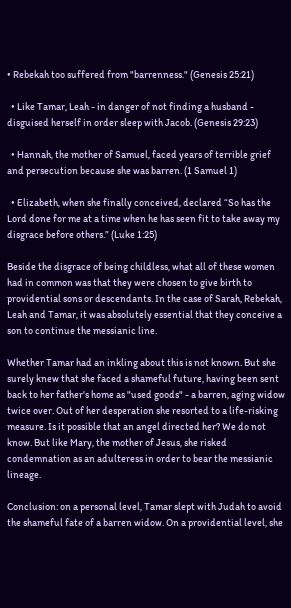• Rebekah too suffered from "barrenness." (Genesis 25:21)

  • Like Tamar, Leah - in danger of not finding a husband - disguised herself in order sleep with Jacob. (Genesis 29:23)

  • Hannah, the mother of Samuel, faced years of terrible grief and persecution because she was barren. (1 Samuel 1)

  • Elizabeth, when she finally conceived, declared “So has the Lord done for me at a time when he has seen fit to take away my disgrace before others.” (Luke 1:25)

Beside the disgrace of being childless, what all of these women had in common was that they were chosen to give birth to providential sons or descendants. In the case of Sarah, Rebekah, Leah and Tamar, it was absolutely essential that they conceive a son to continue the messianic line.

Whether Tamar had an inkling about this is not known. But she surely knew that she faced a shameful future, having been sent back to her father's home as "used goods" - a barren, aging widow twice over. Out of her desperation she resorted to a life-risking measure. Is it possible that an angel directed her? We do not know. But like Mary, the mother of Jesus, she risked condemnation as an adulteress in order to bear the messianic lineage.

Conclusion: on a personal level, Tamar slept with Judah to avoid the shameful fate of a barren widow. On a providential level, she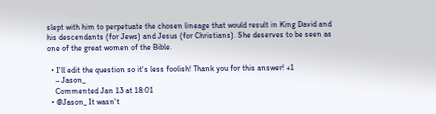slept with him to perpetuate the chosen lineage that would result in King David and his descendants (for Jews) and Jesus (for Christians). She deserves to be seen as one of the great women of the Bible.

  • I'll edit the question so it's less foolish! Thank you for this answer! +1
    – Jason_
    Commented Jan 13 at 18:01
  • @Jason_ It wasn't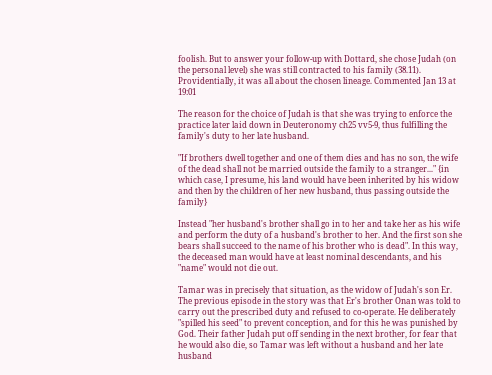foolish. But to answer your follow-up with Dottard, she chose Judah (on the personal level) she was still contracted to his family (38.11). Providentially, it was all about the chosen lineage. Commented Jan 13 at 19:01

The reason for the choice of Judah is that she was trying to enforce the practice later laid down in Deuteronomy ch25 vv5-9, thus fulfilling the family's duty to her late husband.

"If brothers dwell together and one of them dies and has no son, the wife of the dead shall not be married outside the family to a stranger..." {in which case, I presume, his land would have been inherited by his widow and then by the children of her new husband, thus passing outside the family}

Instead "her husband's brother shall go in to her and take her as his wife and perform the duty of a husband's brother to her. And the first son she bears shall succeed to the name of his brother who is dead". In this way, the deceased man would have at least nominal descendants, and his "name" would not die out.

Tamar was in precisely that situation, as the widow of Judah's son Er. The previous episode in the story was that Er's brother Onan was told to carry out the prescribed duty and refused to co-operate. He deliberately "spilled his seed" to prevent conception, and for this he was punished by God. Their father Judah put off sending in the next brother, for fear that he would also die, so Tamar was left without a husband and her late husband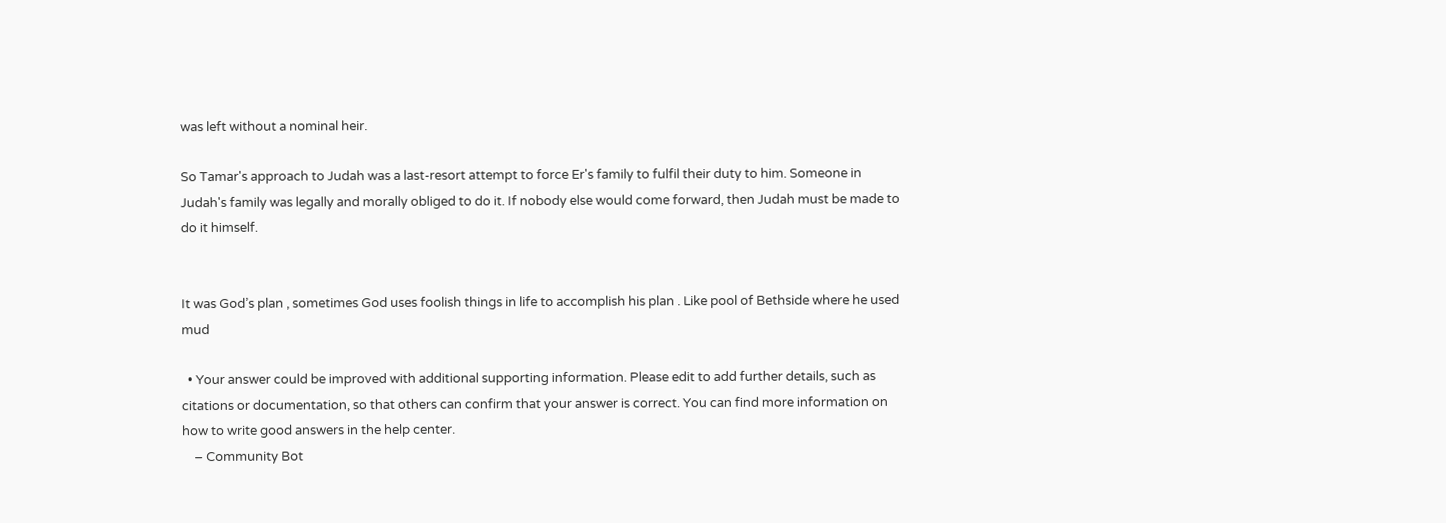was left without a nominal heir.

So Tamar's approach to Judah was a last-resort attempt to force Er's family to fulfil their duty to him. Someone in Judah's family was legally and morally obliged to do it. If nobody else would come forward, then Judah must be made to do it himself.


It was God’s plan , sometimes God uses foolish things in life to accomplish his plan . Like pool of Bethside where he used mud

  • Your answer could be improved with additional supporting information. Please edit to add further details, such as citations or documentation, so that others can confirm that your answer is correct. You can find more information on how to write good answers in the help center.
    – Community Bot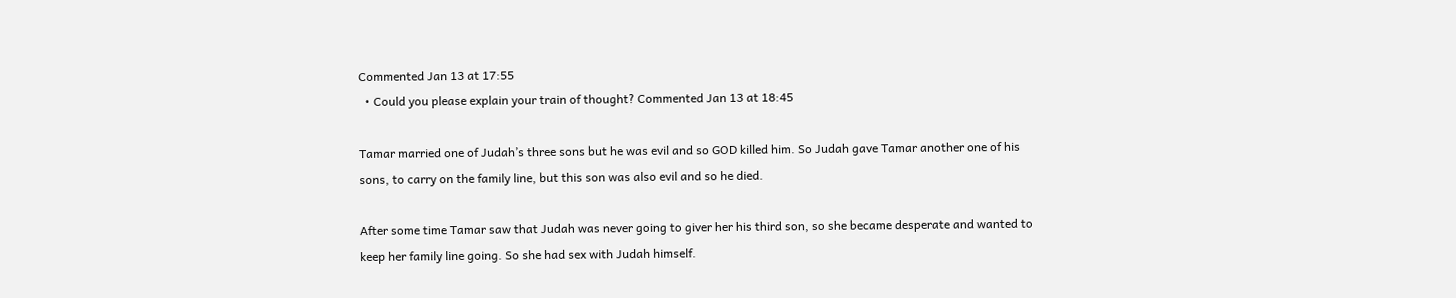Commented Jan 13 at 17:55
  • Could you please explain your train of thought? Commented Jan 13 at 18:45

Tamar married one of Judah’s three sons but he was evil and so GOD killed him. So Judah gave Tamar another one of his sons, to carry on the family line, but this son was also evil and so he died.

After some time Tamar saw that Judah was never going to giver her his third son, so she became desperate and wanted to keep her family line going. So she had sex with Judah himself.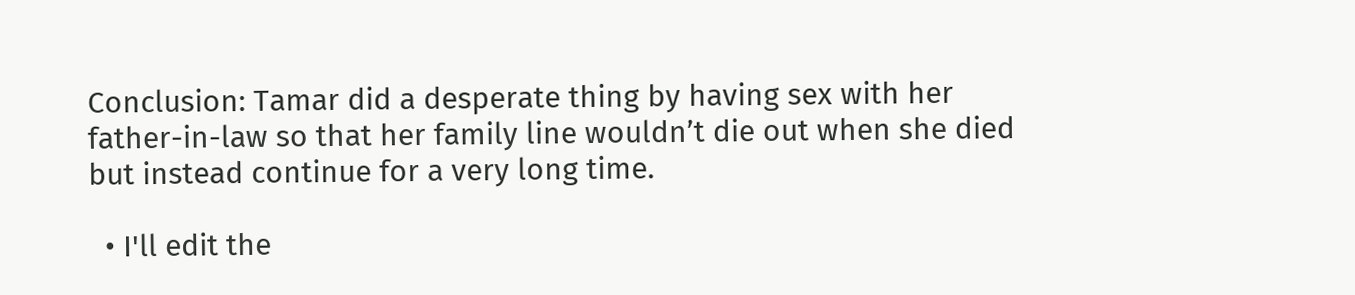Conclusion: Tamar did a desperate thing by having sex with her father-in-law so that her family line wouldn’t die out when she died but instead continue for a very long time.

  • I'll edit the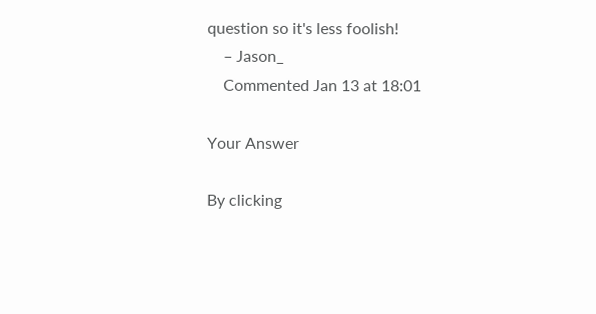question so it's less foolish!
    – Jason_
    Commented Jan 13 at 18:01

Your Answer

By clicking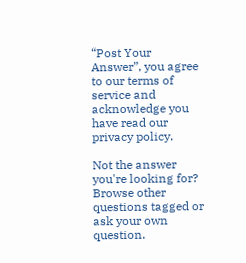“Post Your Answer”, you agree to our terms of service and acknowledge you have read our privacy policy.

Not the answer you're looking for? Browse other questions tagged or ask your own question.